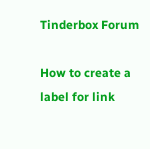Tinderbox Forum

How to create a label for link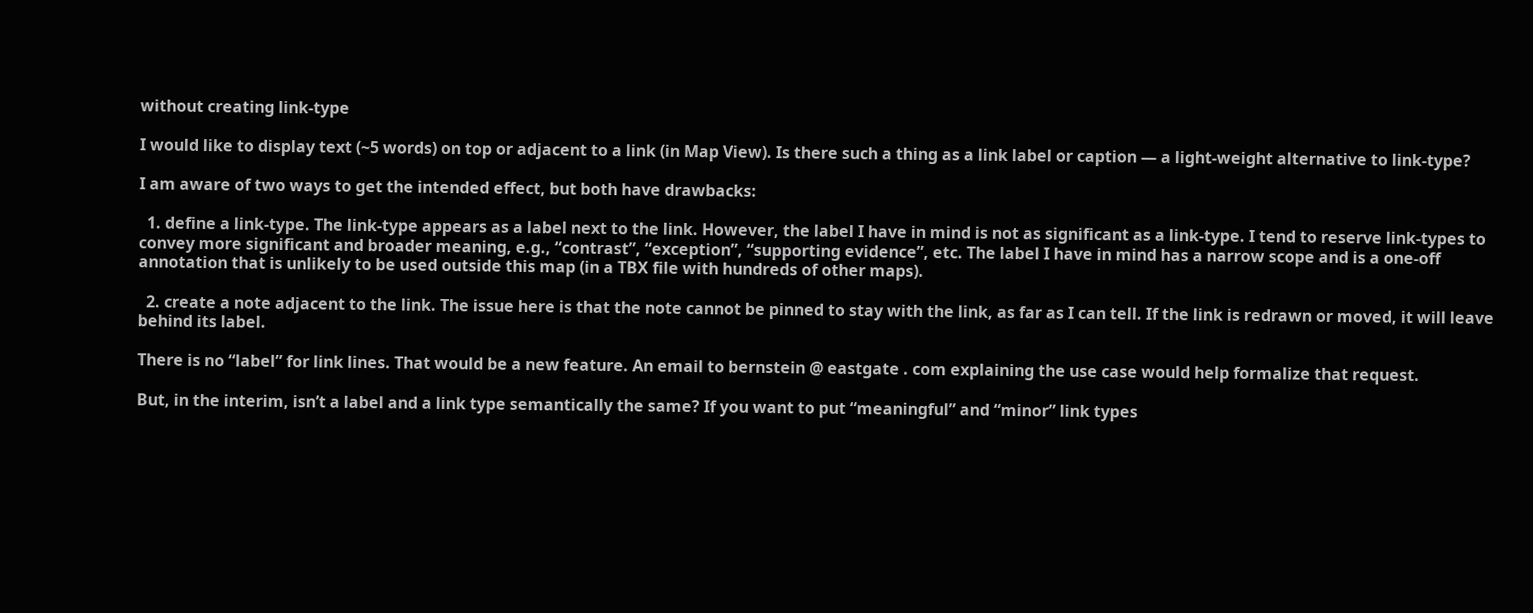without creating link-type

I would like to display text (~5 words) on top or adjacent to a link (in Map View). Is there such a thing as a link label or caption — a light-weight alternative to link-type?

I am aware of two ways to get the intended effect, but both have drawbacks:

  1. define a link-type. The link-type appears as a label next to the link. However, the label I have in mind is not as significant as a link-type. I tend to reserve link-types to convey more significant and broader meaning, e.g., “contrast”, “exception”, “supporting evidence”, etc. The label I have in mind has a narrow scope and is a one-off annotation that is unlikely to be used outside this map (in a TBX file with hundreds of other maps).

  2. create a note adjacent to the link. The issue here is that the note cannot be pinned to stay with the link, as far as I can tell. If the link is redrawn or moved, it will leave behind its label.

There is no “label” for link lines. That would be a new feature. An email to bernstein @ eastgate . com explaining the use case would help formalize that request.

But, in the interim, isn’t a label and a link type semantically the same? If you want to put “meaningful” and “minor” link types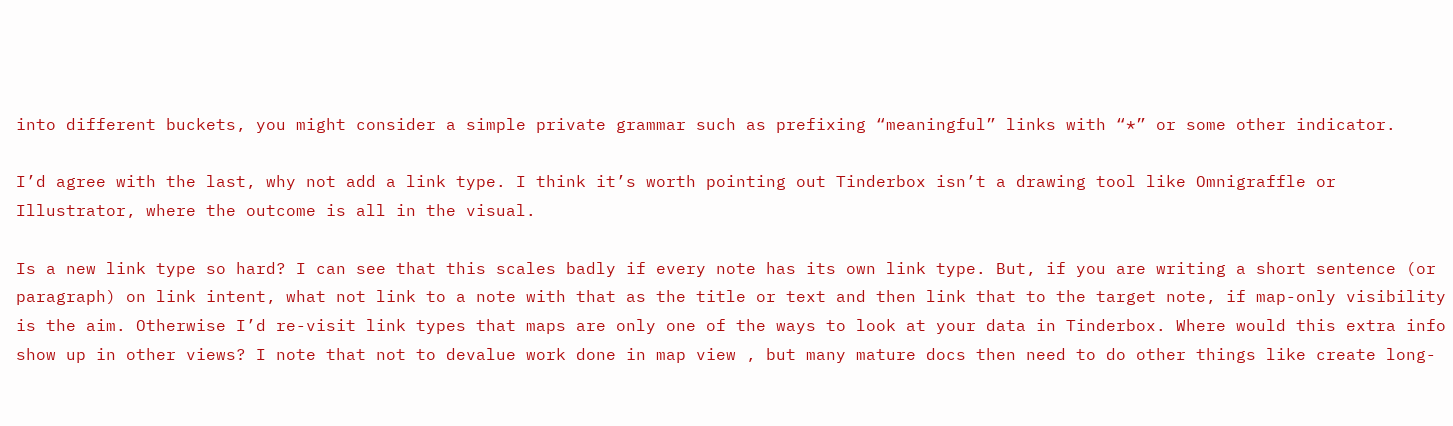into different buckets, you might consider a simple private grammar such as prefixing “meaningful” links with “*” or some other indicator.

I’d agree with the last, why not add a link type. I think it’s worth pointing out Tinderbox isn’t a drawing tool like Omnigraffle or Illustrator, where the outcome is all in the visual.

Is a new link type so hard? I can see that this scales badly if every note has its own link type. But, if you are writing a short sentence (or paragraph) on link intent, what not link to a note with that as the title or text and then link that to the target note, if map-only visibility is the aim. Otherwise I’d re-visit link types that maps are only one of the ways to look at your data in Tinderbox. Where would this extra info show up in other views? I note that not to devalue work done in map view , but many mature docs then need to do other things like create long-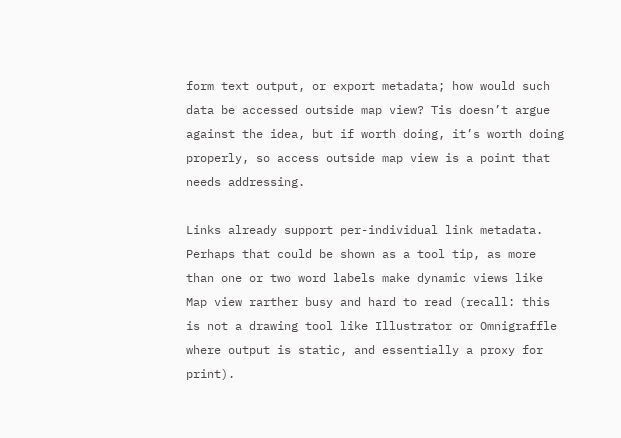form text output, or export metadata; how would such data be accessed outside map view? Tis doesn’t argue against the idea, but if worth doing, it’s worth doing properly, so access outside map view is a point that needs addressing.

Links already support per-individual link metadata. Perhaps that could be shown as a tool tip, as more than one or two word labels make dynamic views like Map view rarther busy and hard to read (recall: this is not a drawing tool like Illustrator or Omnigraffle where output is static, and essentially a proxy for print).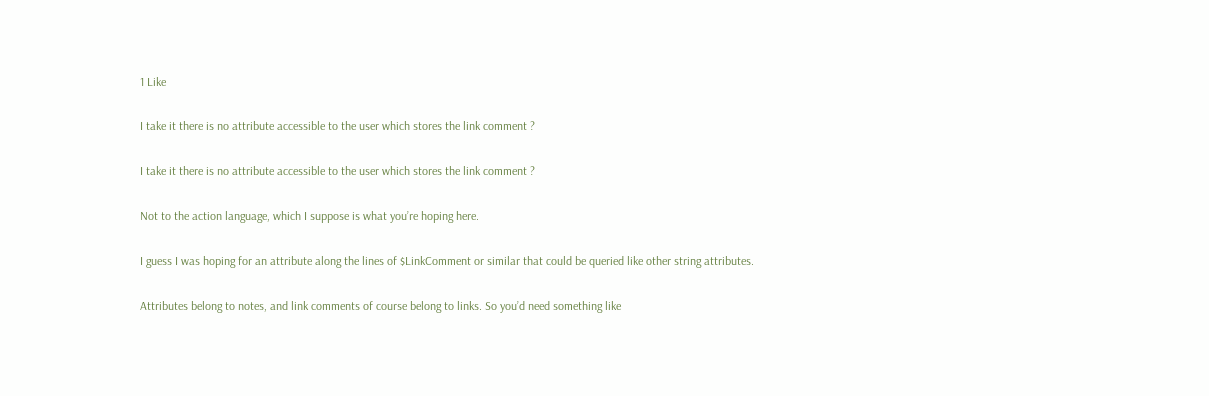1 Like

I take it there is no attribute accessible to the user which stores the link comment ?

I take it there is no attribute accessible to the user which stores the link comment ?

Not to the action language, which I suppose is what you’re hoping here.

I guess I was hoping for an attribute along the lines of $LinkComment or similar that could be queried like other string attributes.

Attributes belong to notes, and link comments of course belong to links. So you’d need something like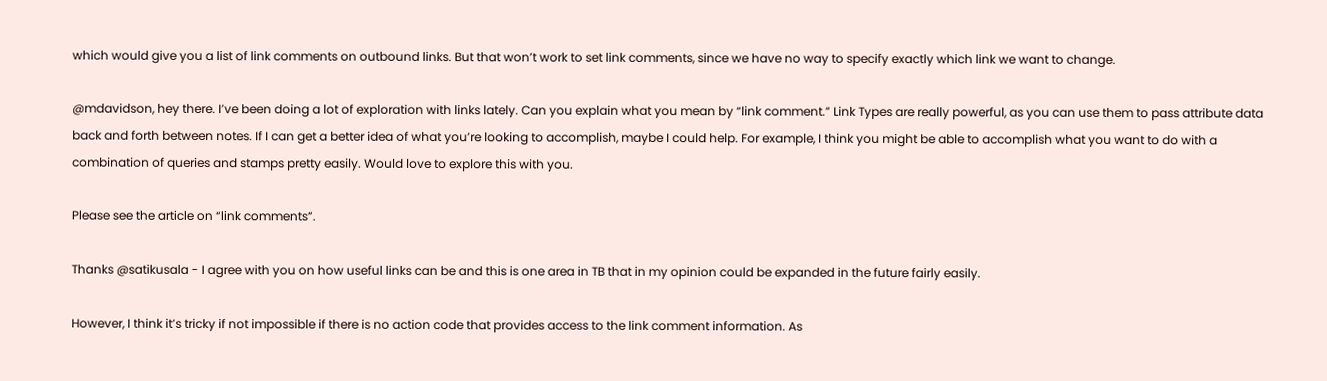which would give you a list of link comments on outbound links. But that won’t work to set link comments, since we have no way to specify exactly which link we want to change.

@mdavidson, hey there. I’ve been doing a lot of exploration with links lately. Can you explain what you mean by “link comment.” Link Types are really powerful, as you can use them to pass attribute data back and forth between notes. If I can get a better idea of what you’re looking to accomplish, maybe I could help. For example, I think you might be able to accomplish what you want to do with a combination of queries and stamps pretty easily. Would love to explore this with you.

Please see the article on “link comments”.

Thanks @satikusala - I agree with you on how useful links can be and this is one area in TB that in my opinion could be expanded in the future fairly easily.

However, I think it’s tricky if not impossible if there is no action code that provides access to the link comment information. As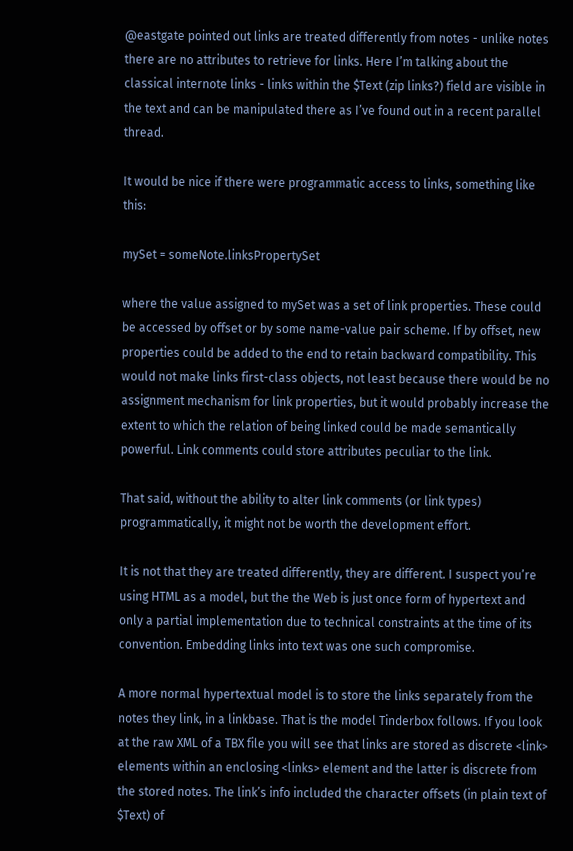@eastgate pointed out links are treated differently from notes - unlike notes there are no attributes to retrieve for links. Here I’m talking about the classical internote links - links within the $Text (zip links?) field are visible in the text and can be manipulated there as I’ve found out in a recent parallel thread.

It would be nice if there were programmatic access to links, something like this:

mySet = someNote.linksPropertySet

where the value assigned to mySet was a set of link properties. These could be accessed by offset or by some name-value pair scheme. If by offset, new properties could be added to the end to retain backward compatibility. This would not make links first-class objects, not least because there would be no assignment mechanism for link properties, but it would probably increase the extent to which the relation of being linked could be made semantically powerful. Link comments could store attributes peculiar to the link.

That said, without the ability to alter link comments (or link types) programmatically, it might not be worth the development effort.

It is not that they are treated differently, they are different. I suspect you’re using HTML as a model, but the the Web is just once form of hypertext and only a partial implementation due to technical constraints at the time of its convention. Embedding links into text was one such compromise.

A more normal hypertextual model is to store the links separately from the notes they link, in a linkbase. That is the model Tinderbox follows. If you look at the raw XML of a TBX file you will see that links are stored as discrete <link> elements within an enclosing <links> element and the latter is discrete from the stored notes. The link’s info included the character offsets (in plain text of $Text) of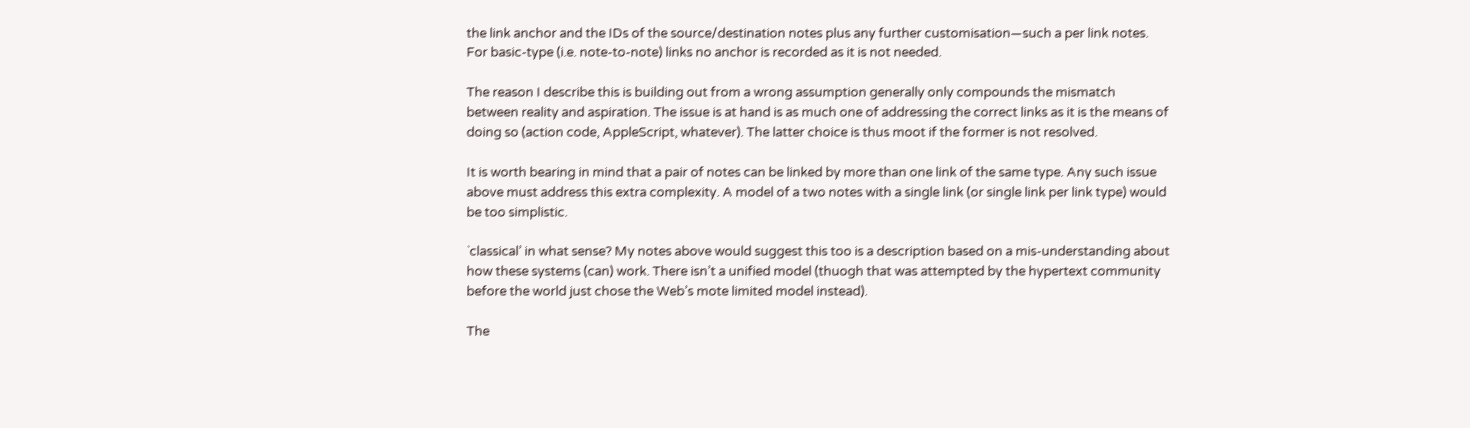the link anchor and the IDs of the source/destination notes plus any further customisation—such a per link notes. For basic-type (i.e. note-to-note) links no anchor is recorded as it is not needed.

The reason I describe this is building out from a wrong assumption generally only compounds the mismatch between reality and aspiration. The issue is at hand is as much one of addressing the correct links as it is the means of doing so (action code, AppleScript, whatever). The latter choice is thus moot if the former is not resolved.

It is worth bearing in mind that a pair of notes can be linked by more than one link of the same type. Any such issue above must address this extra complexity. A model of a two notes with a single link (or single link per link type) would be too simplistic.

`classical’ in what sense? My notes above would suggest this too is a description based on a mis-understanding about how these systems (can) work. There isn’t a unified model (thuogh that was attempted by the hypertext community before the world just chose the Web’s mote limited model instead).

The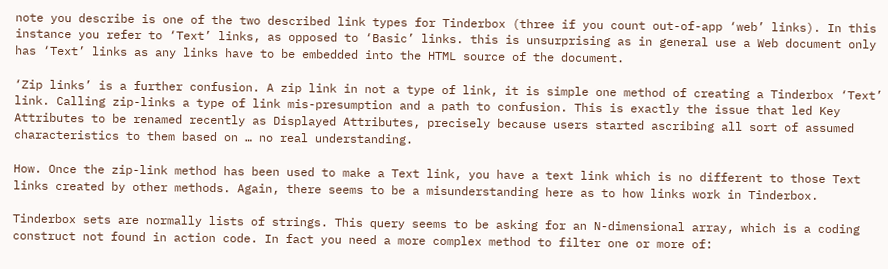note you describe is one of the two described link types for Tinderbox (three if you count out-of-app ‘web’ links). In this instance you refer to ‘Text’ links, as opposed to ‘Basic’ links. this is unsurprising as in general use a Web document only has ‘Text’ links as any links have to be embedded into the HTML source of the document.

‘Zip links’ is a further confusion. A zip link in not a type of link, it is simple one method of creating a Tinderbox ‘Text’ link. Calling zip-links a type of link mis-presumption and a path to confusion. This is exactly the issue that led Key Attributes to be renamed recently as Displayed Attributes, precisely because users started ascribing all sort of assumed characteristics to them based on … no real understanding.

How. Once the zip-link method has been used to make a Text link, you have a text link which is no different to those Text links created by other methods. Again, there seems to be a misunderstanding here as to how links work in Tinderbox.

Tinderbox sets are normally lists of strings. This query seems to be asking for an N-dimensional array, which is a coding construct not found in action code. In fact you need a more complex method to filter one or more of: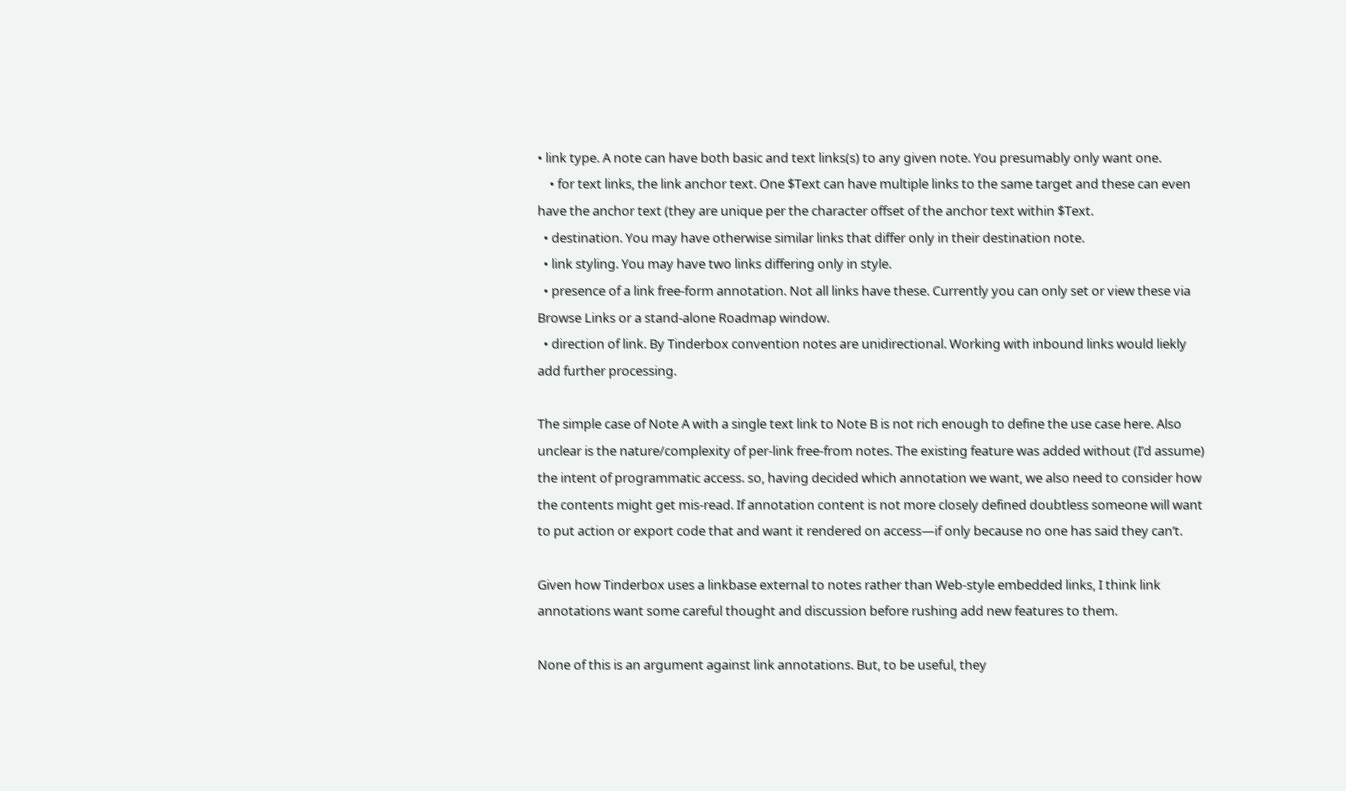• link type. A note can have both basic and text links(s) to any given note. You presumably only want one.
    • for text links, the link anchor text. One $Text can have multiple links to the same target and these can even have the anchor text (they are unique per the character offset of the anchor text within $Text.
  • destination. You may have otherwise similar links that differ only in their destination note.
  • link styling. You may have two links differing only in style.
  • presence of a link free-form annotation. Not all links have these. Currently you can only set or view these via Browse Links or a stand-alone Roadmap window.
  • direction of link. By Tinderbox convention notes are unidirectional. Working with inbound links would liekly add further processing.

The simple case of Note A with a single text link to Note B is not rich enough to define the use case here. Also unclear is the nature/complexity of per-link free-from notes. The existing feature was added without (I’d assume) the intent of programmatic access. so, having decided which annotation we want, we also need to consider how the contents might get mis-read. If annotation content is not more closely defined doubtless someone will want to put action or export code that and want it rendered on access—if only because no one has said they can’t.

Given how Tinderbox uses a linkbase external to notes rather than Web-style embedded links, I think link annotations want some careful thought and discussion before rushing add new features to them.

None of this is an argument against link annotations. But, to be useful, they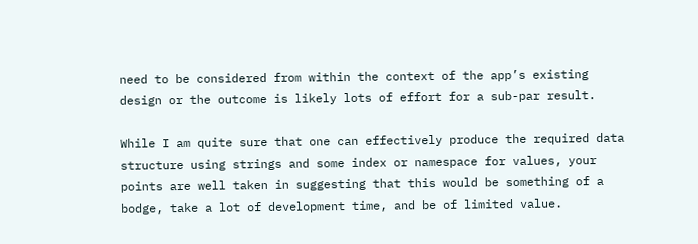need to be considered from within the context of the app’s existing design or the outcome is likely lots of effort for a sub-par result.

While I am quite sure that one can effectively produce the required data structure using strings and some index or namespace for values, your points are well taken in suggesting that this would be something of a bodge, take a lot of development time, and be of limited value.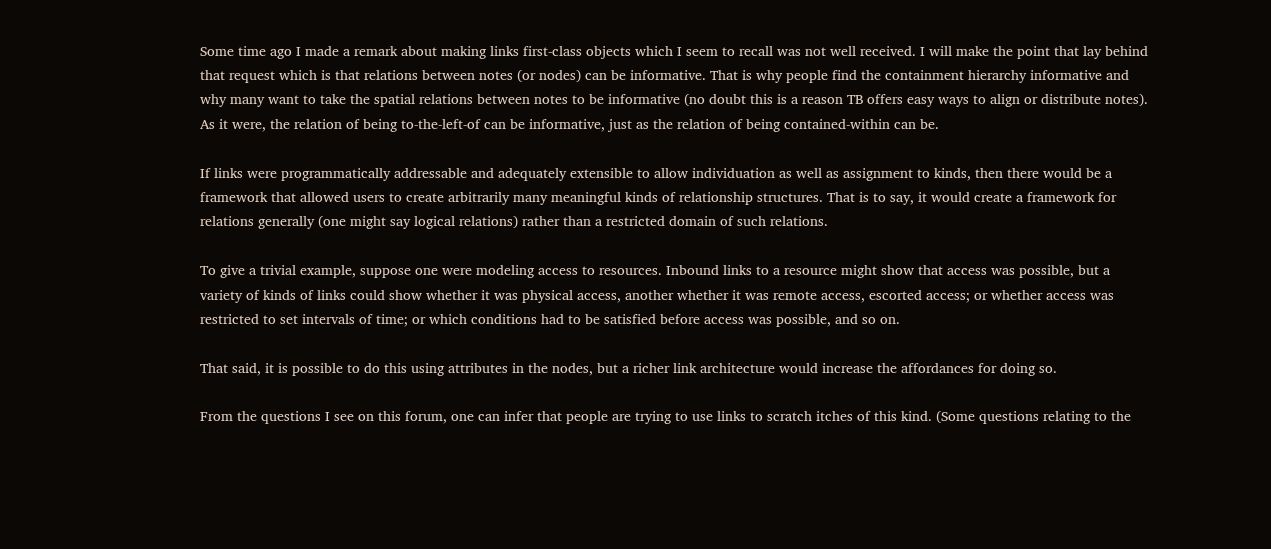Some time ago I made a remark about making links first-class objects which I seem to recall was not well received. I will make the point that lay behind that request which is that relations between notes (or nodes) can be informative. That is why people find the containment hierarchy informative and why many want to take the spatial relations between notes to be informative (no doubt this is a reason TB offers easy ways to align or distribute notes). As it were, the relation of being to-the-left-of can be informative, just as the relation of being contained-within can be.

If links were programmatically addressable and adequately extensible to allow individuation as well as assignment to kinds, then there would be a framework that allowed users to create arbitrarily many meaningful kinds of relationship structures. That is to say, it would create a framework for relations generally (one might say logical relations) rather than a restricted domain of such relations.

To give a trivial example, suppose one were modeling access to resources. Inbound links to a resource might show that access was possible, but a variety of kinds of links could show whether it was physical access, another whether it was remote access, escorted access; or whether access was restricted to set intervals of time; or which conditions had to be satisfied before access was possible, and so on.

That said, it is possible to do this using attributes in the nodes, but a richer link architecture would increase the affordances for doing so.

From the questions I see on this forum, one can infer that people are trying to use links to scratch itches of this kind. (Some questions relating to the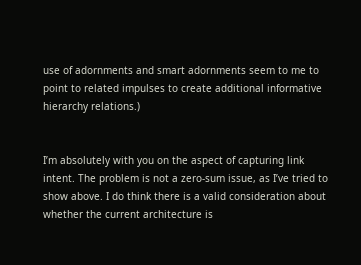use of adornments and smart adornments seem to me to point to related impulses to create additional informative hierarchy relations.)


I’m absolutely with you on the aspect of capturing link intent. The problem is not a zero-sum issue, as I’ve tried to show above. I do think there is a valid consideration about whether the current architecture is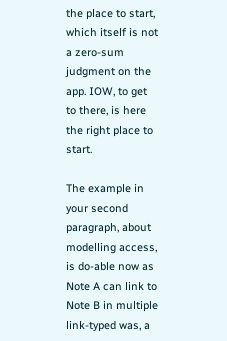the place to start, which itself is not a zero-sum judgment on the app. IOW, to get to there, is here the right place to start.

The example in your second paragraph, about modelling access, is do-able now as Note A can link to Note B in multiple link-typed was, a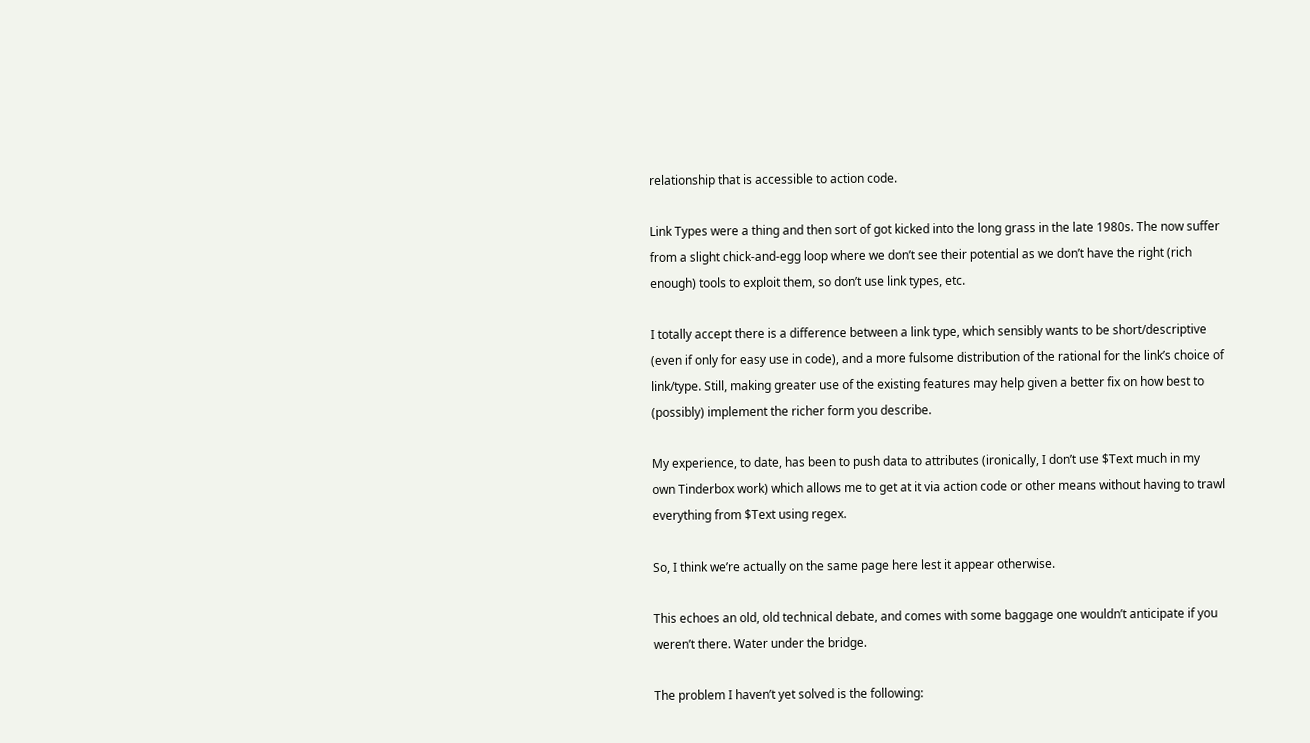relationship that is accessible to action code.

Link Types were a thing and then sort of got kicked into the long grass in the late 1980s. The now suffer from a slight chick-and-egg loop where we don’t see their potential as we don’t have the right (rich enough) tools to exploit them, so don’t use link types, etc.

I totally accept there is a difference between a link type, which sensibly wants to be short/descriptive (even if only for easy use in code), and a more fulsome distribution of the rational for the link’s choice of link/type. Still, making greater use of the existing features may help given a better fix on how best to (possibly) implement the richer form you describe.

My experience, to date, has been to push data to attributes (ironically, I don’t use $Text much in my own Tinderbox work) which allows me to get at it via action code or other means without having to trawl everything from $Text using regex.

So, I think we’re actually on the same page here lest it appear otherwise.

This echoes an old, old technical debate, and comes with some baggage one wouldn’t anticipate if you weren’t there. Water under the bridge.

The problem I haven’t yet solved is the following: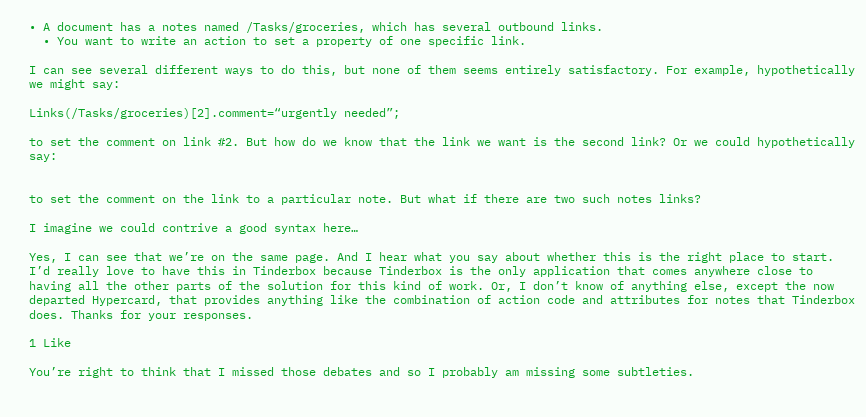• A document has a notes named /Tasks/groceries, which has several outbound links.
  • You want to write an action to set a property of one specific link.

I can see several different ways to do this, but none of them seems entirely satisfactory. For example, hypothetically we might say:

Links(/Tasks/groceries)[2].comment=“urgently needed”;

to set the comment on link #2. But how do we know that the link we want is the second link? Or we could hypothetically say:


to set the comment on the link to a particular note. But what if there are two such notes links?

I imagine we could contrive a good syntax here…

Yes, I can see that we’re on the same page. And I hear what you say about whether this is the right place to start. I’d really love to have this in Tinderbox because Tinderbox is the only application that comes anywhere close to having all the other parts of the solution for this kind of work. Or, I don’t know of anything else, except the now departed Hypercard, that provides anything like the combination of action code and attributes for notes that Tinderbox does. Thanks for your responses.

1 Like

You’re right to think that I missed those debates and so I probably am missing some subtleties.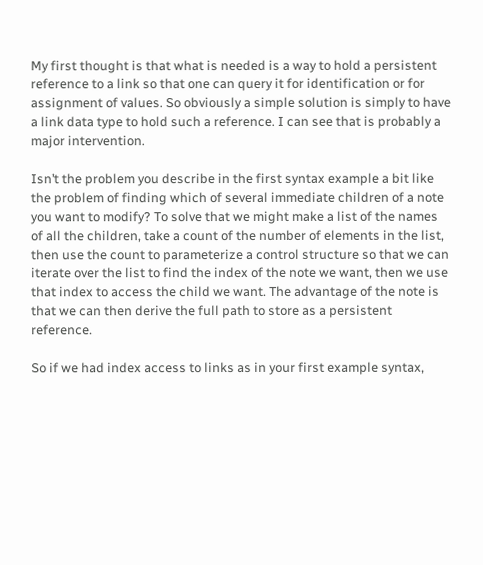My first thought is that what is needed is a way to hold a persistent reference to a link so that one can query it for identification or for assignment of values. So obviously a simple solution is simply to have a link data type to hold such a reference. I can see that is probably a major intervention.

Isn’t the problem you describe in the first syntax example a bit like the problem of finding which of several immediate children of a note you want to modify? To solve that we might make a list of the names of all the children, take a count of the number of elements in the list, then use the count to parameterize a control structure so that we can iterate over the list to find the index of the note we want, then we use that index to access the child we want. The advantage of the note is that we can then derive the full path to store as a persistent reference.

So if we had index access to links as in your first example syntax,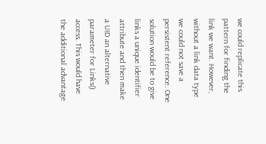we could replicate this pattern for finding the link we want. However, without a link data type we could not save a persistent reference. One solution would be to give links a unique identifier attribute and then make a UID an alternative parameter for Links() access. This would have the additional advantage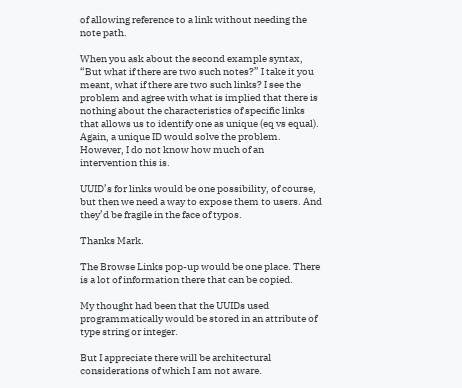of allowing reference to a link without needing the note path.

When you ask about the second example syntax, “But what if there are two such notes?” I take it you meant, what if there are two such links? I see the problem and agree with what is implied that there is nothing about the characteristics of specific links that allows us to identify one as unique (eq vs equal). Again, a unique ID would solve the problem. However, I do not know how much of an intervention this is.

UUID’s for links would be one possibility, of course, but then we need a way to expose them to users. And they’d be fragile in the face of typos.

Thanks Mark.

The Browse Links pop-up would be one place. There is a lot of information there that can be copied.

My thought had been that the UUIDs used programmatically would be stored in an attribute of type string or integer.

But I appreciate there will be architectural considerations of which I am not aware.